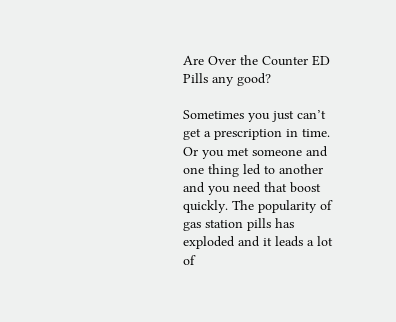Are Over the Counter ED Pills any good?

Sometimes you just can’t get a prescription in time. Or you met someone and one thing led to another and you need that boost quickly. The popularity of gas station pills has exploded and it leads a lot of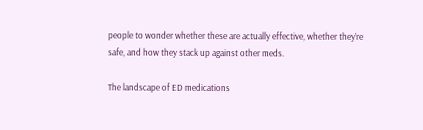people to wonder whether these are actually effective, whether they’re safe, and how they stack up against other meds.

The landscape of ED medications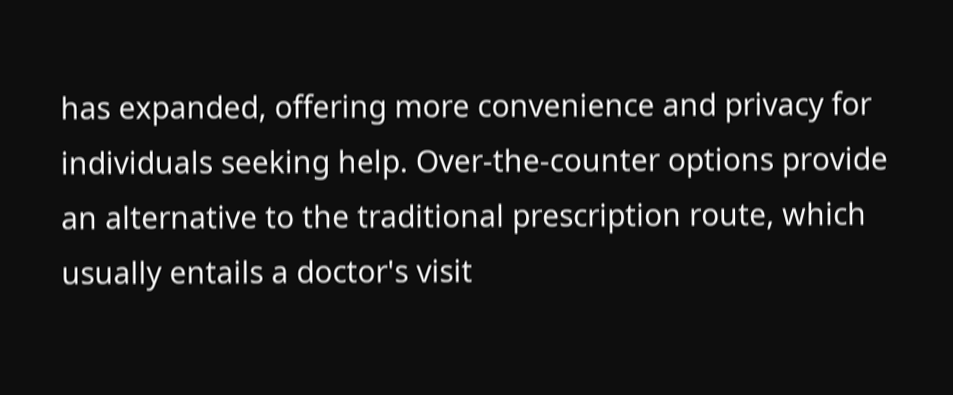has expanded, offering more convenience and privacy for individuals seeking help. Over-the-counter options provide an alternative to the traditional prescription route, which usually entails a doctor's visit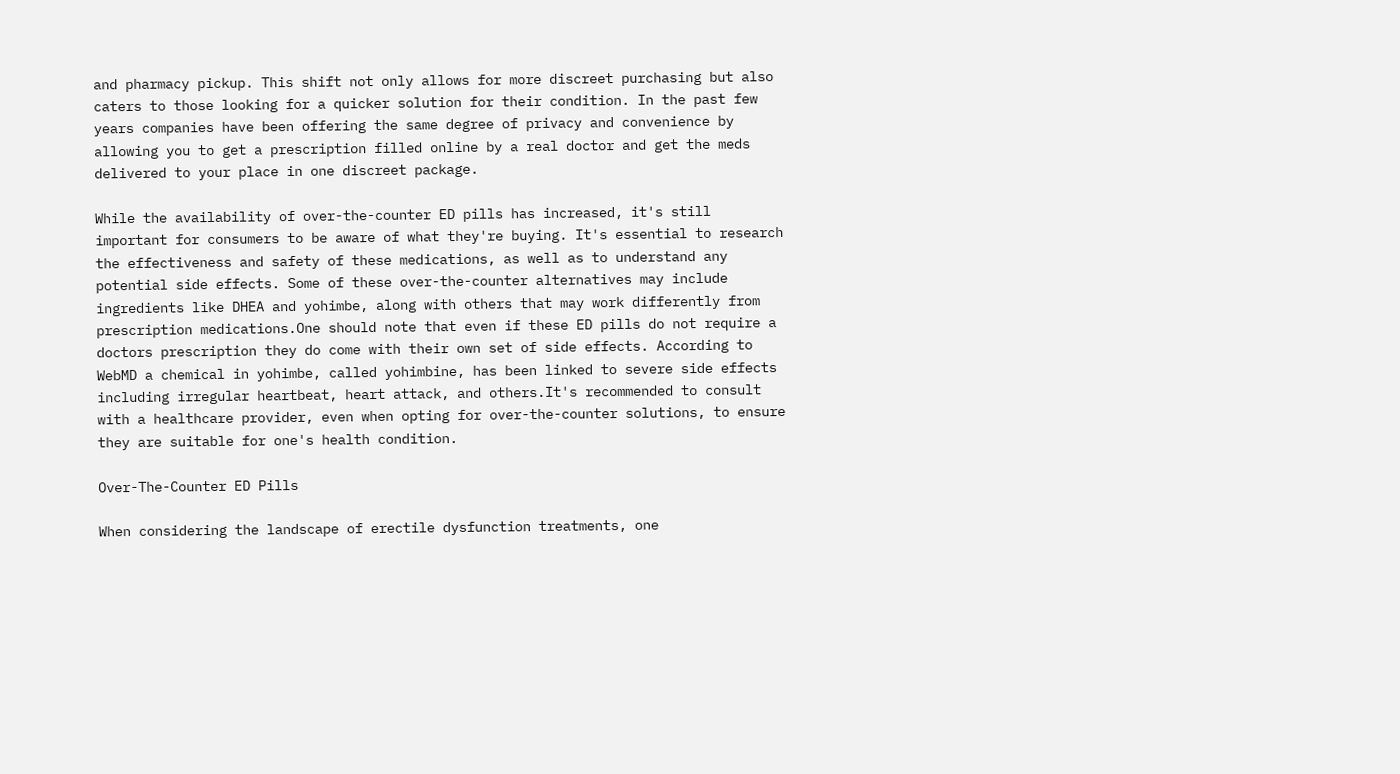and pharmacy pickup. This shift not only allows for more discreet purchasing but also caters to those looking for a quicker solution for their condition. In the past few years companies have been offering the same degree of privacy and convenience by allowing you to get a prescription filled online by a real doctor and get the meds delivered to your place in one discreet package.

While the availability of over-the-counter ED pills has increased, it's still important for consumers to be aware of what they're buying. It's essential to research the effectiveness and safety of these medications, as well as to understand any potential side effects. Some of these over-the-counter alternatives may include ingredients like DHEA and yohimbe, along with others that may work differently from prescription medications.One should note that even if these ED pills do not require a doctors prescription they do come with their own set of side effects. According to WebMD a chemical in yohimbe, called yohimbine, has been linked to severe side effects including irregular heartbeat, heart attack, and others.It's recommended to consult with a healthcare provider, even when opting for over-the-counter solutions, to ensure they are suitable for one's health condition.

Over-The-Counter ED Pills

When considering the landscape of erectile dysfunction treatments, one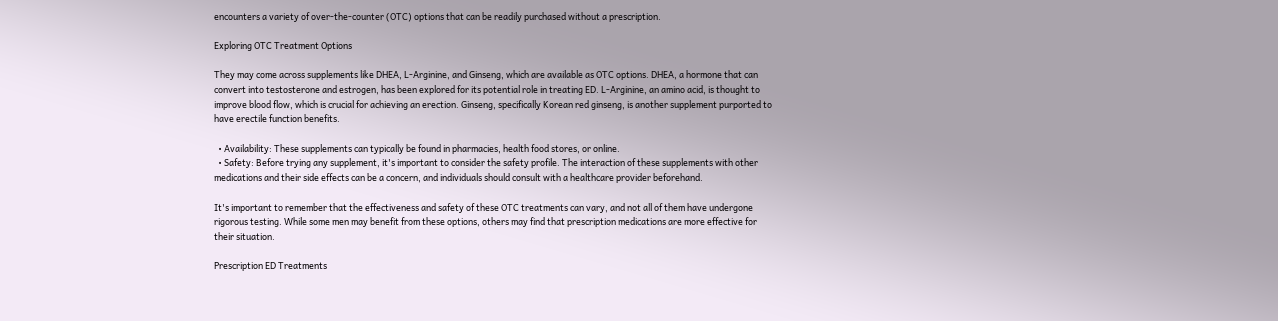encounters a variety of over-the-counter (OTC) options that can be readily purchased without a prescription.

Exploring OTC Treatment Options

They may come across supplements like DHEA, L-Arginine, and Ginseng, which are available as OTC options. DHEA, a hormone that can convert into testosterone and estrogen, has been explored for its potential role in treating ED. L-Arginine, an amino acid, is thought to improve blood flow, which is crucial for achieving an erection. Ginseng, specifically Korean red ginseng, is another supplement purported to have erectile function benefits.

  • Availability: These supplements can typically be found in pharmacies, health food stores, or online.
  • Safety: Before trying any supplement, it's important to consider the safety profile. The interaction of these supplements with other medications and their side effects can be a concern, and individuals should consult with a healthcare provider beforehand.

It's important to remember that the effectiveness and safety of these OTC treatments can vary, and not all of them have undergone rigorous testing. While some men may benefit from these options, others may find that prescription medications are more effective for their situation.

Prescription ED Treatments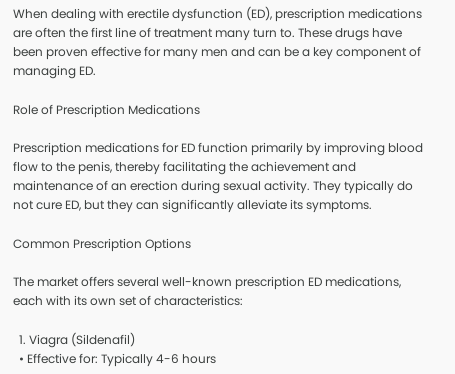When dealing with erectile dysfunction (ED), prescription medications are often the first line of treatment many turn to. These drugs have been proven effective for many men and can be a key component of managing ED.

Role of Prescription Medications

Prescription medications for ED function primarily by improving blood flow to the penis, thereby facilitating the achievement and maintenance of an erection during sexual activity. They typically do not cure ED, but they can significantly alleviate its symptoms.

Common Prescription Options

The market offers several well-known prescription ED medications, each with its own set of characteristics:

  1. Viagra (Sildenafil)
  • Effective for: Typically 4-6 hours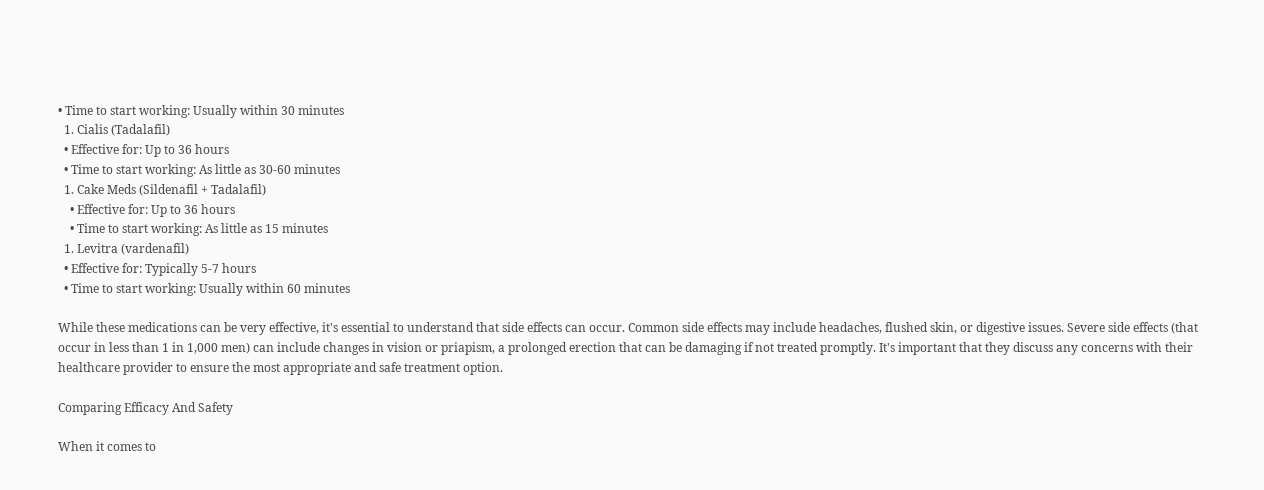• Time to start working: Usually within 30 minutes
  1. Cialis (Tadalafil)
  • Effective for: Up to 36 hours
  • Time to start working: As little as 30-60 minutes
  1. Cake Meds (Sildenafil + Tadalafil)
    • Effective for: Up to 36 hours
    • Time to start working: As little as 15 minutes
  1. Levitra (vardenafil)
  • Effective for: Typically 5-7 hours
  • Time to start working: Usually within 60 minutes

While these medications can be very effective, it's essential to understand that side effects can occur. Common side effects may include headaches, flushed skin, or digestive issues. Severe side effects (that occur in less than 1 in 1,000 men) can include changes in vision or priapism, a prolonged erection that can be damaging if not treated promptly. It's important that they discuss any concerns with their healthcare provider to ensure the most appropriate and safe treatment option.

Comparing Efficacy And Safety

When it comes to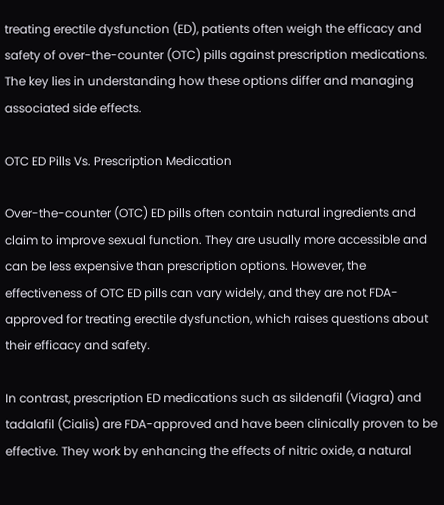treating erectile dysfunction (ED), patients often weigh the efficacy and safety of over-the-counter (OTC) pills against prescription medications. The key lies in understanding how these options differ and managing associated side effects.

OTC ED Pills Vs. Prescription Medication

Over-the-counter (OTC) ED pills often contain natural ingredients and claim to improve sexual function. They are usually more accessible and can be less expensive than prescription options. However, the effectiveness of OTC ED pills can vary widely, and they are not FDA-approved for treating erectile dysfunction, which raises questions about their efficacy and safety.

In contrast, prescription ED medications such as sildenafil (Viagra) and tadalafil (Cialis) are FDA-approved and have been clinically proven to be effective. They work by enhancing the effects of nitric oxide, a natural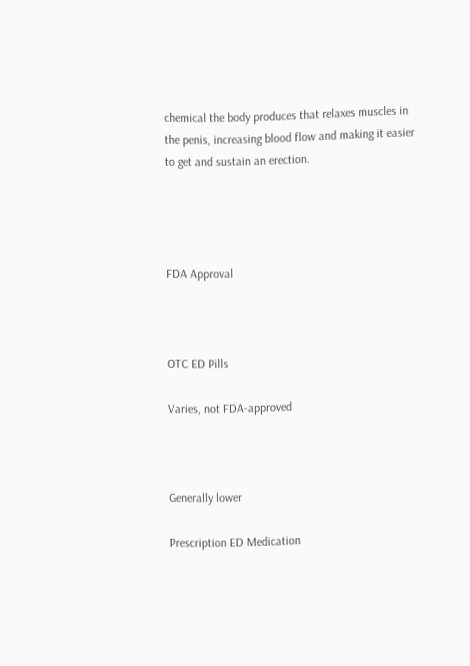chemical the body produces that relaxes muscles in the penis, increasing blood flow and making it easier to get and sustain an erection.




FDA Approval



OTC ED Pills

Varies, not FDA-approved



Generally lower

Prescription ED Medication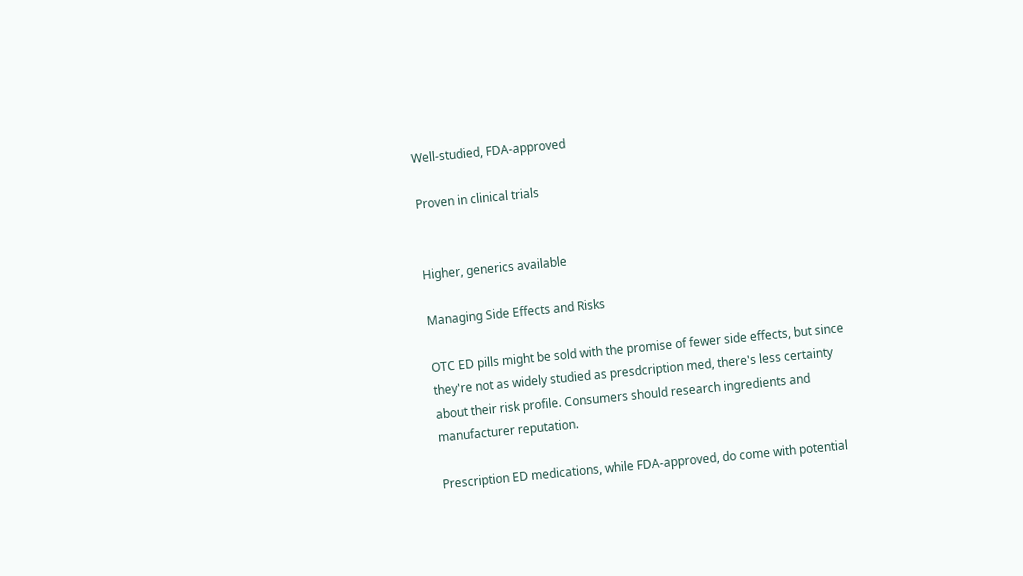Well-studied, FDA-approved

Proven in clinical trials


Higher, generics available

Managing Side Effects and Risks

OTC ED pills might be sold with the promise of fewer side effects, but since they're not as widely studied as presdcription med, there's less certainty about their risk profile. Consumers should research ingredients and manufacturer reputation.

Prescription ED medications, while FDA-approved, do come with potential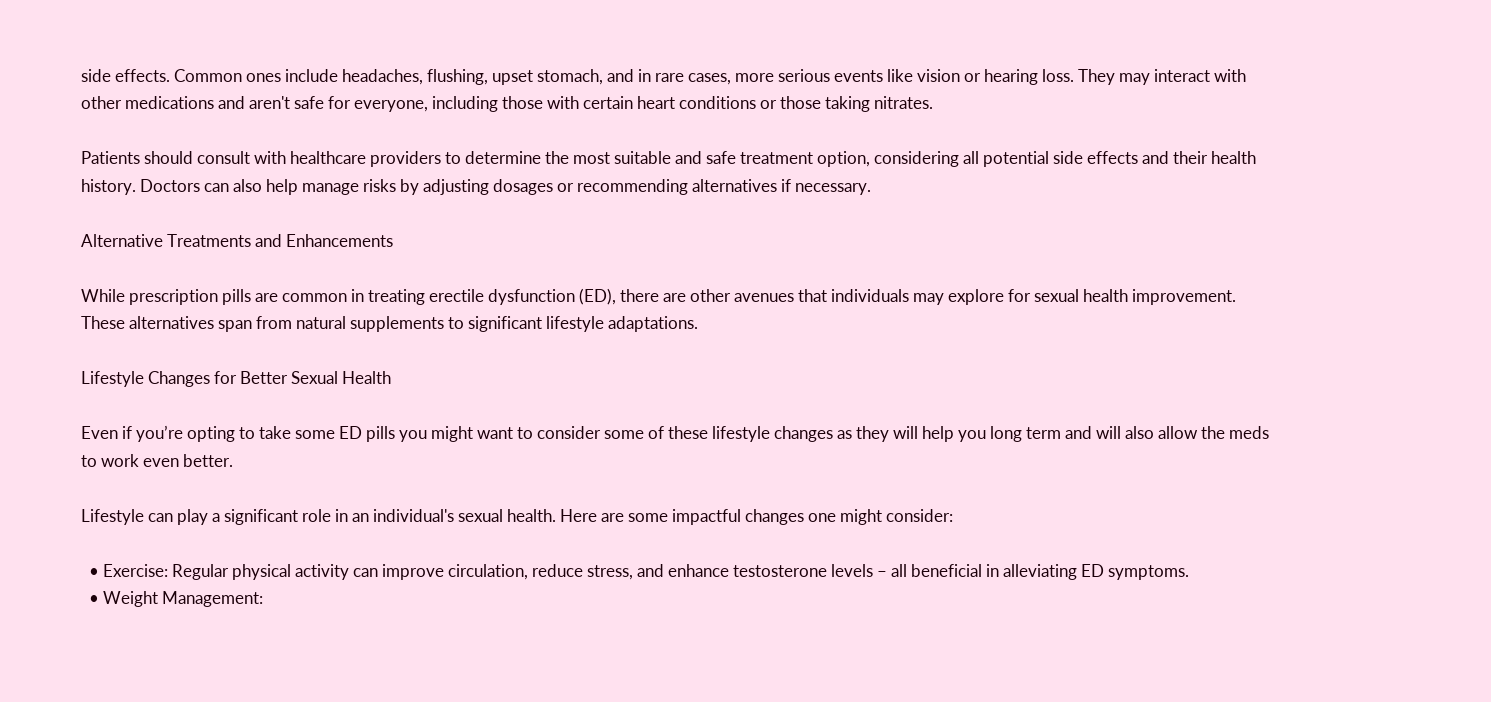side effects. Common ones include headaches, flushing, upset stomach, and in rare cases, more serious events like vision or hearing loss. They may interact with other medications and aren't safe for everyone, including those with certain heart conditions or those taking nitrates.

Patients should consult with healthcare providers to determine the most suitable and safe treatment option, considering all potential side effects and their health history. Doctors can also help manage risks by adjusting dosages or recommending alternatives if necessary.

Alternative Treatments and Enhancements

While prescription pills are common in treating erectile dysfunction (ED), there are other avenues that individuals may explore for sexual health improvement. These alternatives span from natural supplements to significant lifestyle adaptations.

Lifestyle Changes for Better Sexual Health

Even if you’re opting to take some ED pills you might want to consider some of these lifestyle changes as they will help you long term and will also allow the meds to work even better.

Lifestyle can play a significant role in an individual's sexual health. Here are some impactful changes one might consider:

  • Exercise: Regular physical activity can improve circulation, reduce stress, and enhance testosterone levels – all beneficial in alleviating ED symptoms.
  • Weight Management: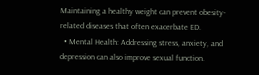Maintaining a healthy weight can prevent obesity-related diseases that often exacerbate ED.
  • Mental Health: Addressing stress, anxiety, and depression can also improve sexual function.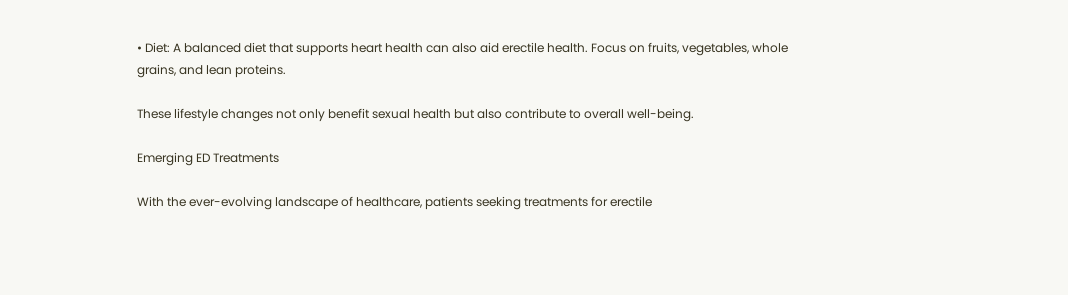• Diet: A balanced diet that supports heart health can also aid erectile health. Focus on fruits, vegetables, whole grains, and lean proteins.

These lifestyle changes not only benefit sexual health but also contribute to overall well-being.

Emerging ED Treatments

With the ever-evolving landscape of healthcare, patients seeking treatments for erectile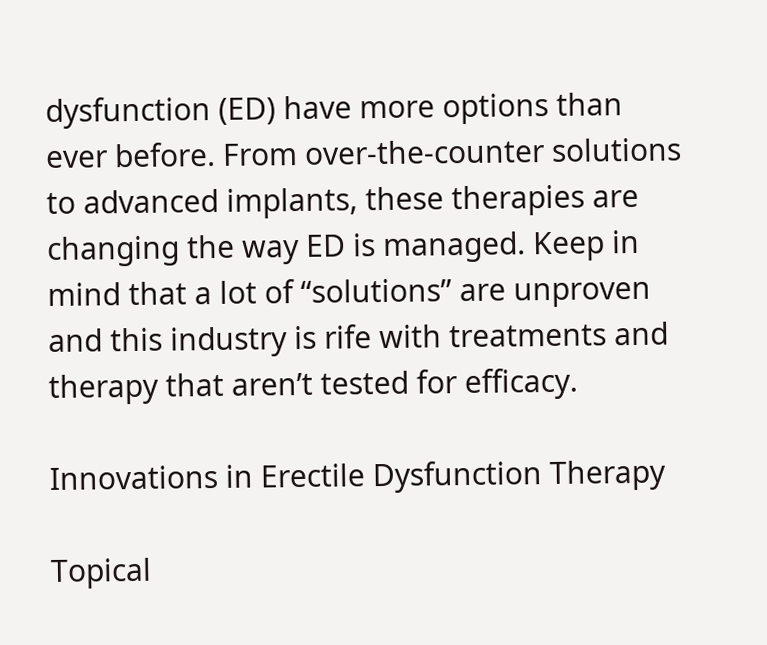dysfunction (ED) have more options than ever before. From over-the-counter solutions to advanced implants, these therapies are changing the way ED is managed. Keep in mind that a lot of “solutions” are unproven and this industry is rife with treatments and therapy that aren’t tested for efficacy.

Innovations in Erectile Dysfunction Therapy

Topical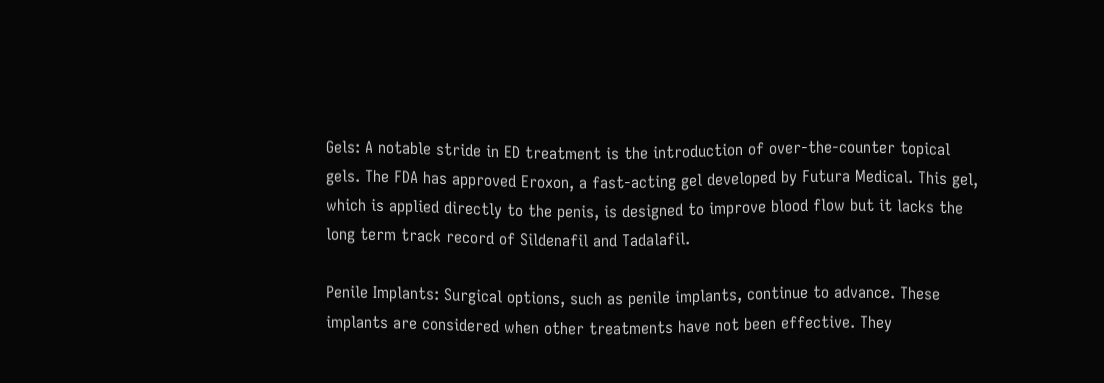Gels: A notable stride in ED treatment is the introduction of over-the-counter topical gels. The FDA has approved Eroxon, a fast-acting gel developed by Futura Medical. This gel, which is applied directly to the penis, is designed to improve blood flow but it lacks the long term track record of Sildenafil and Tadalafil.

Penile Implants: Surgical options, such as penile implants, continue to advance. These implants are considered when other treatments have not been effective. They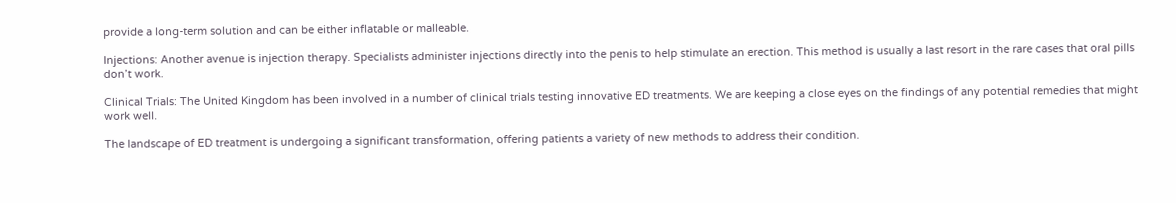provide a long-term solution and can be either inflatable or malleable.

Injections: Another avenue is injection therapy. Specialists administer injections directly into the penis to help stimulate an erection. This method is usually a last resort in the rare cases that oral pills don’t work.

Clinical Trials: The United Kingdom has been involved in a number of clinical trials testing innovative ED treatments. We are keeping a close eyes on the findings of any potential remedies that might work well.

The landscape of ED treatment is undergoing a significant transformation, offering patients a variety of new methods to address their condition.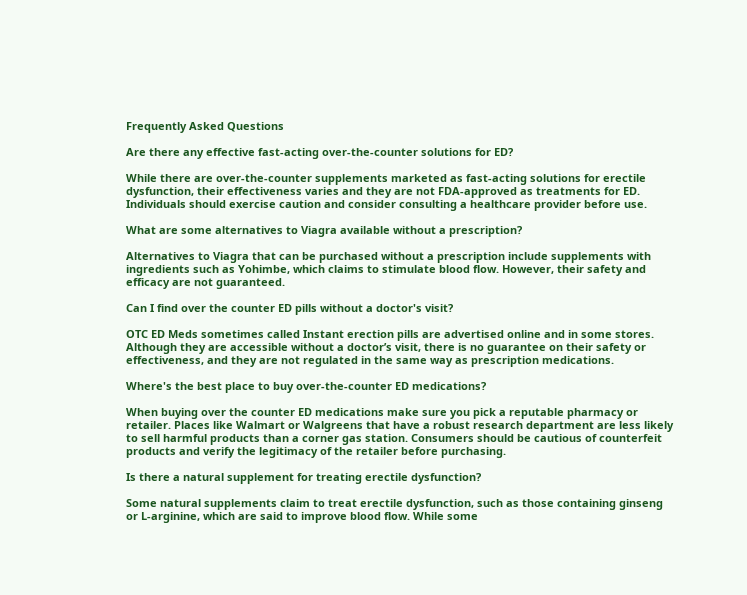Frequently Asked Questions

Are there any effective fast-acting over-the-counter solutions for ED?

While there are over-the-counter supplements marketed as fast-acting solutions for erectile dysfunction, their effectiveness varies and they are not FDA-approved as treatments for ED. Individuals should exercise caution and consider consulting a healthcare provider before use.

What are some alternatives to Viagra available without a prescription?

Alternatives to Viagra that can be purchased without a prescription include supplements with ingredients such as Yohimbe, which claims to stimulate blood flow. However, their safety and efficacy are not guaranteed.

Can I find over the counter ED pills without a doctor's visit?

OTC ED Meds sometimes called Instant erection pills are advertised online and in some stores. Although they are accessible without a doctor’s visit, there is no guarantee on their safety or effectiveness, and they are not regulated in the same way as prescription medications.

Where's the best place to buy over-the-counter ED medications?

When buying over the counter ED medications make sure you pick a reputable pharmacy or retailer. Places like Walmart or Walgreens that have a robust research department are less likely to sell harmful products than a corner gas station. Consumers should be cautious of counterfeit products and verify the legitimacy of the retailer before purchasing.

Is there a natural supplement for treating erectile dysfunction?

Some natural supplements claim to treat erectile dysfunction, such as those containing ginseng or L-arginine, which are said to improve blood flow. While some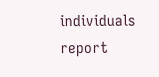individuals report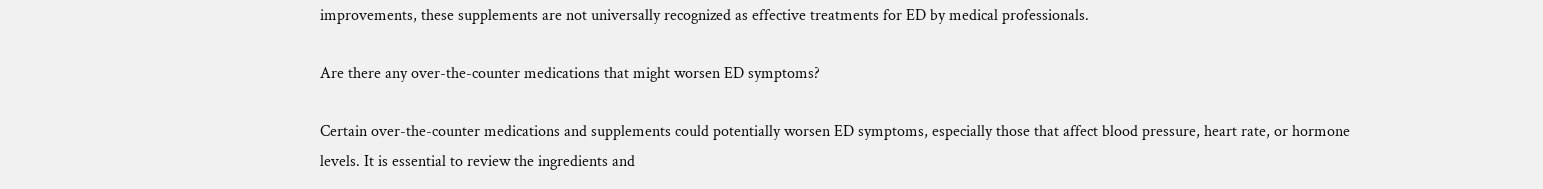improvements, these supplements are not universally recognized as effective treatments for ED by medical professionals.

Are there any over-the-counter medications that might worsen ED symptoms?

Certain over-the-counter medications and supplements could potentially worsen ED symptoms, especially those that affect blood pressure, heart rate, or hormone levels. It is essential to review the ingredients and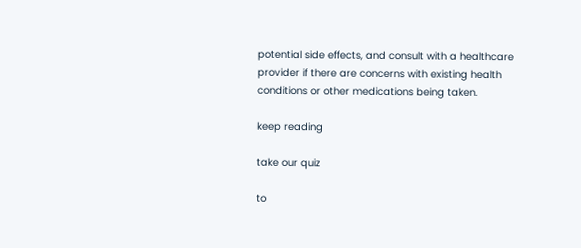potential side effects, and consult with a healthcare provider if there are concerns with existing health conditions or other medications being taken.

keep reading

take our quiz

to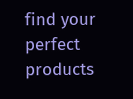find your perfect products